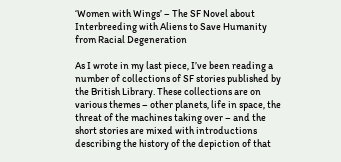‘Women with Wings’ – The SF Novel about Interbreeding with Aliens to Save Humanity from Racial Degeneration

As I wrote in my last piece, I’ve been reading a number of collections of SF stories published by the British Library. These collections are on various themes – other planets, life in space, the threat of the machines taking over – and the short stories are mixed with introductions describing the history of the depiction of that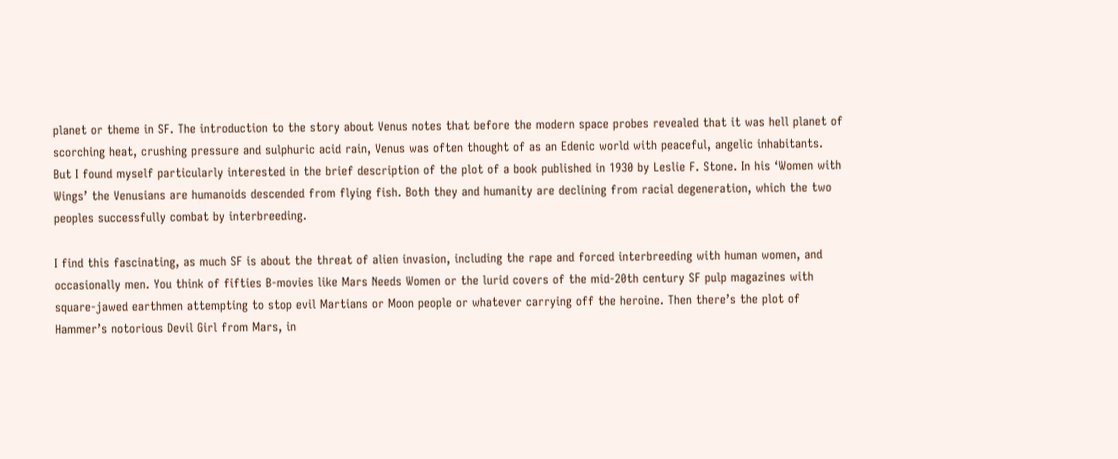planet or theme in SF. The introduction to the story about Venus notes that before the modern space probes revealed that it was hell planet of scorching heat, crushing pressure and sulphuric acid rain, Venus was often thought of as an Edenic world with peaceful, angelic inhabitants. But I found myself particularly interested in the brief description of the plot of a book published in 1930 by Leslie F. Stone. In his ‘Women with Wings’ the Venusians are humanoids descended from flying fish. Both they and humanity are declining from racial degeneration, which the two peoples successfully combat by interbreeding.

I find this fascinating, as much SF is about the threat of alien invasion, including the rape and forced interbreeding with human women, and occasionally men. You think of fifties B-movies like Mars Needs Women or the lurid covers of the mid-20th century SF pulp magazines with square-jawed earthmen attempting to stop evil Martians or Moon people or whatever carrying off the heroine. Then there’s the plot of Hammer’s notorious Devil Girl from Mars, in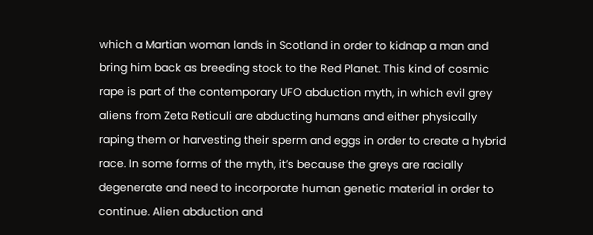which a Martian woman lands in Scotland in order to kidnap a man and bring him back as breeding stock to the Red Planet. This kind of cosmic rape is part of the contemporary UFO abduction myth, in which evil grey aliens from Zeta Reticuli are abducting humans and either physically raping them or harvesting their sperm and eggs in order to create a hybrid race. In some forms of the myth, it’s because the greys are racially degenerate and need to incorporate human genetic material in order to continue. Alien abduction and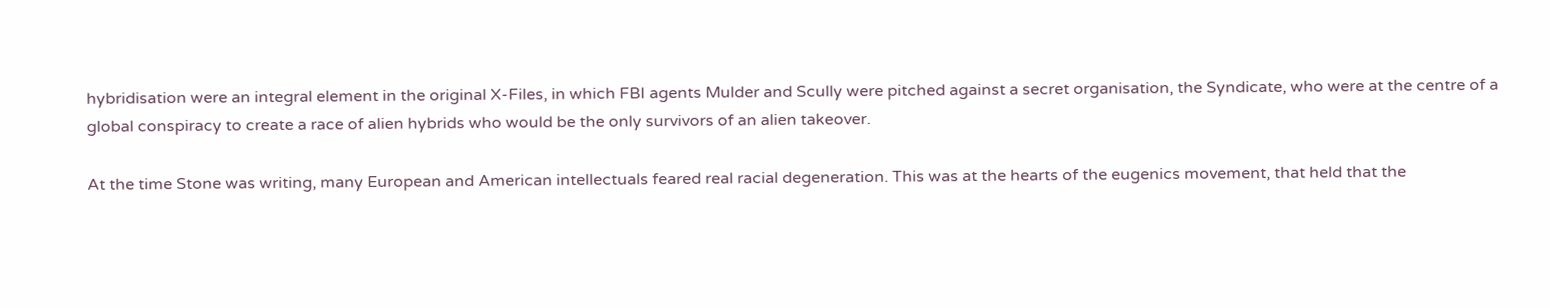hybridisation were an integral element in the original X-Files, in which FBI agents Mulder and Scully were pitched against a secret organisation, the Syndicate, who were at the centre of a global conspiracy to create a race of alien hybrids who would be the only survivors of an alien takeover.

At the time Stone was writing, many European and American intellectuals feared real racial degeneration. This was at the hearts of the eugenics movement, that held that the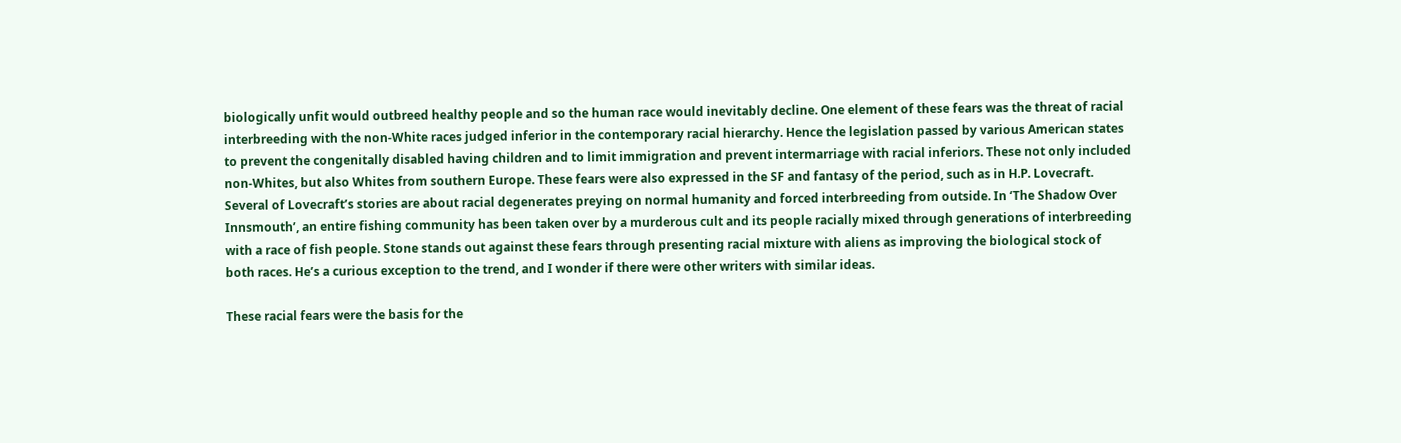biologically unfit would outbreed healthy people and so the human race would inevitably decline. One element of these fears was the threat of racial interbreeding with the non-White races judged inferior in the contemporary racial hierarchy. Hence the legislation passed by various American states to prevent the congenitally disabled having children and to limit immigration and prevent intermarriage with racial inferiors. These not only included non-Whites, but also Whites from southern Europe. These fears were also expressed in the SF and fantasy of the period, such as in H.P. Lovecraft. Several of Lovecraft’s stories are about racial degenerates preying on normal humanity and forced interbreeding from outside. In ‘The Shadow Over Innsmouth’, an entire fishing community has been taken over by a murderous cult and its people racially mixed through generations of interbreeding with a race of fish people. Stone stands out against these fears through presenting racial mixture with aliens as improving the biological stock of both races. He’s a curious exception to the trend, and I wonder if there were other writers with similar ideas.

These racial fears were the basis for the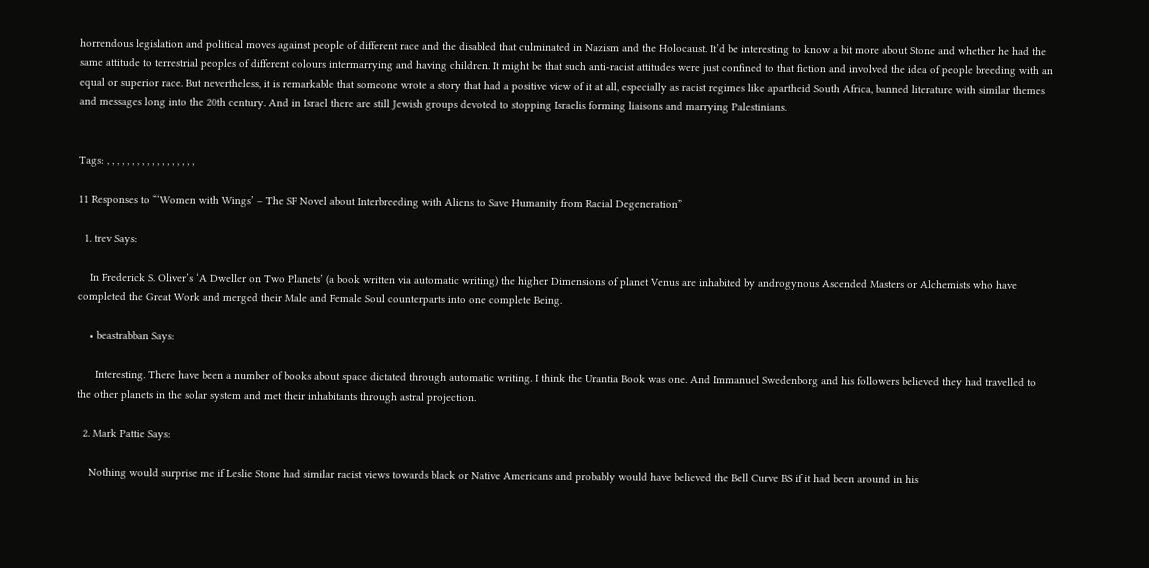horrendous legislation and political moves against people of different race and the disabled that culminated in Nazism and the Holocaust. It’d be interesting to know a bit more about Stone and whether he had the same attitude to terrestrial peoples of different colours intermarrying and having children. It might be that such anti-racist attitudes were just confined to that fiction and involved the idea of people breeding with an equal or superior race. But nevertheless, it is remarkable that someone wrote a story that had a positive view of it at all, especially as racist regimes like apartheid South Africa, banned literature with similar themes and messages long into the 20th century. And in Israel there are still Jewish groups devoted to stopping Israelis forming liaisons and marrying Palestinians.


Tags: , , , , , , , , , , , , , , , , , ,

11 Responses to “‘Women with Wings’ – The SF Novel about Interbreeding with Aliens to Save Humanity from Racial Degeneration”

  1. trev Says:

    In Frederick S. Oliver’s ‘A Dweller on Two Planets’ (a book written via automatic writing) the higher Dimensions of planet Venus are inhabited by androgynous Ascended Masters or Alchemists who have completed the Great Work and merged their Male and Female Soul counterparts into one complete Being.

    • beastrabban Says:

      Interesting. There have been a number of books about space dictated through automatic writing. I think the Urantia Book was one. And Immanuel Swedenborg and his followers believed they had travelled to the other planets in the solar system and met their inhabitants through astral projection.

  2. Mark Pattie Says:

    Nothing would surprise me if Leslie Stone had similar racist views towards black or Native Americans and probably would have believed the Bell Curve BS if it had been around in his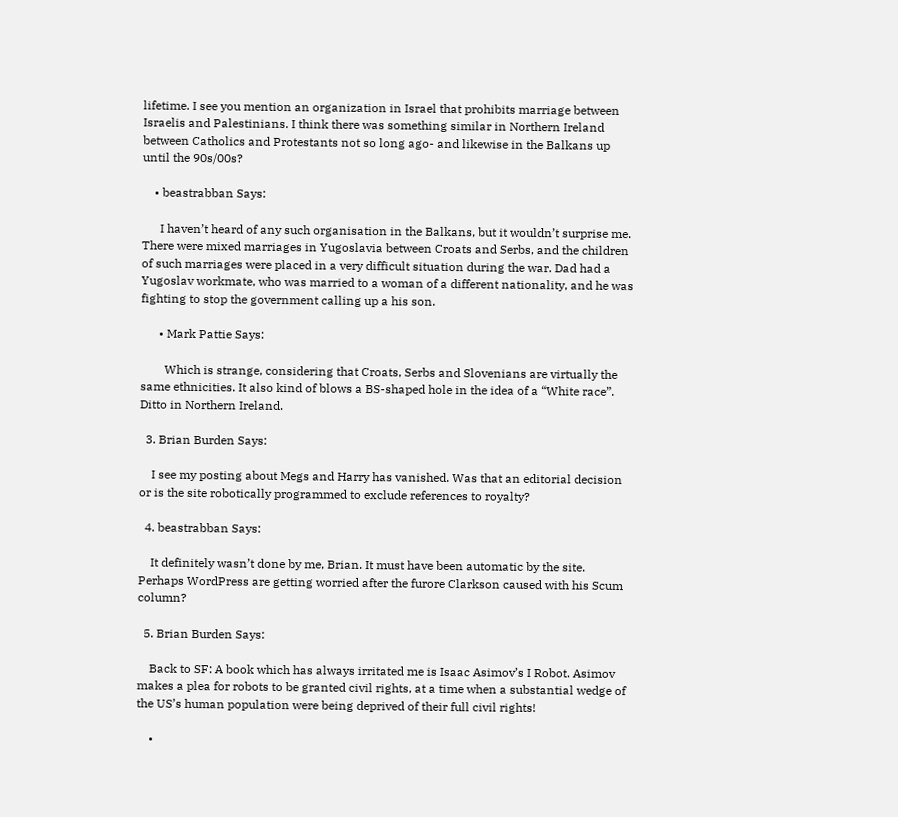lifetime. I see you mention an organization in Israel that prohibits marriage between Israelis and Palestinians. I think there was something similar in Northern Ireland between Catholics and Protestants not so long ago- and likewise in the Balkans up until the 90s/00s?

    • beastrabban Says:

      I haven’t heard of any such organisation in the Balkans, but it wouldn’t surprise me. There were mixed marriages in Yugoslavia between Croats and Serbs, and the children of such marriages were placed in a very difficult situation during the war. Dad had a Yugoslav workmate, who was married to a woman of a different nationality, and he was fighting to stop the government calling up a his son.

      • Mark Pattie Says:

        Which is strange, considering that Croats, Serbs and Slovenians are virtually the same ethnicities. It also kind of blows a BS-shaped hole in the idea of a “White race”. Ditto in Northern Ireland.

  3. Brian Burden Says:

    I see my posting about Megs and Harry has vanished. Was that an editorial decision or is the site robotically programmed to exclude references to royalty?

  4. beastrabban Says:

    It definitely wasn’t done by me, Brian. It must have been automatic by the site. Perhaps WordPress are getting worried after the furore Clarkson caused with his Scum column?

  5. Brian Burden Says:

    Back to SF: A book which has always irritated me is Isaac Asimov’s I Robot. Asimov makes a plea for robots to be granted civil rights, at a time when a substantial wedge of the US’s human population were being deprived of their full civil rights!

    •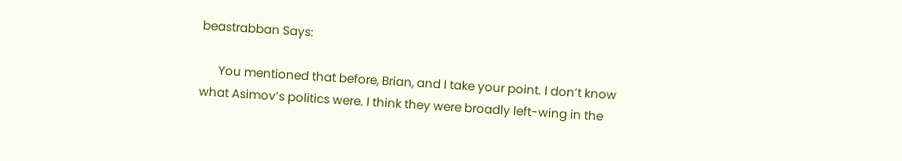beastrabban Says:

      You mentioned that before, Brian, and I take your point. I don’t know what Asimov’s politics were. I think they were broadly left-wing in the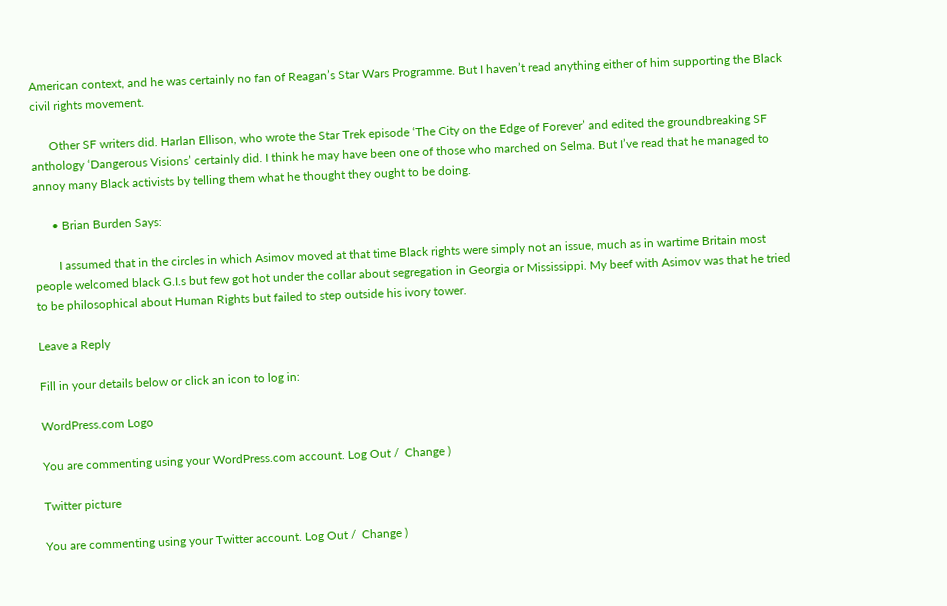American context, and he was certainly no fan of Reagan’s Star Wars Programme. But I haven’t read anything either of him supporting the Black civil rights movement.

      Other SF writers did. Harlan Ellison, who wrote the Star Trek episode ‘The City on the Edge of Forever’ and edited the groundbreaking SF anthology ‘Dangerous Visions’ certainly did. I think he may have been one of those who marched on Selma. But I’ve read that he managed to annoy many Black activists by telling them what he thought they ought to be doing.

      • Brian Burden Says:

        I assumed that in the circles in which Asimov moved at that time Black rights were simply not an issue, much as in wartime Britain most people welcomed black G.I.s but few got hot under the collar about segregation in Georgia or Mississippi. My beef with Asimov was that he tried to be philosophical about Human Rights but failed to step outside his ivory tower.

Leave a Reply

Fill in your details below or click an icon to log in:

WordPress.com Logo

You are commenting using your WordPress.com account. Log Out /  Change )

Twitter picture

You are commenting using your Twitter account. Log Out /  Change )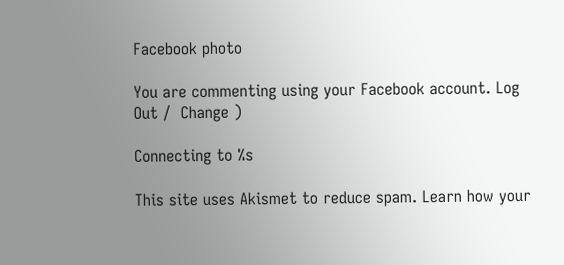Facebook photo

You are commenting using your Facebook account. Log Out /  Change )

Connecting to %s

This site uses Akismet to reduce spam. Learn how your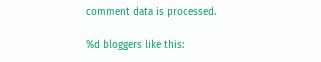comment data is processed.

%d bloggers like this: